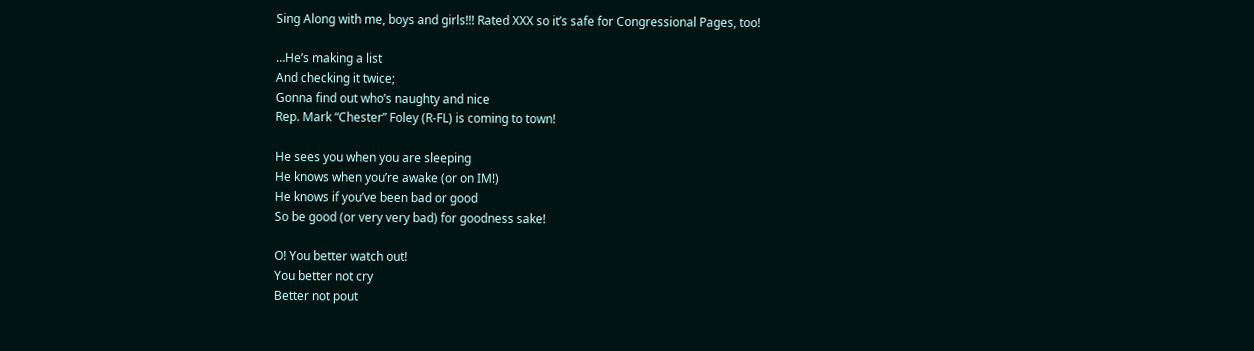Sing Along with me, boys and girls!!! Rated XXX so it’s safe for Congressional Pages, too!

…He’s making a list
And checking it twice;
Gonna find out who’s naughty and nice
Rep. Mark “Chester” Foley (R-FL) is coming to town!

He sees you when you are sleeping
He knows when you’re awake (or on IM!)
He knows if you’ve been bad or good
So be good (or very very bad) for goodness sake!

O! You better watch out!
You better not cry
Better not pout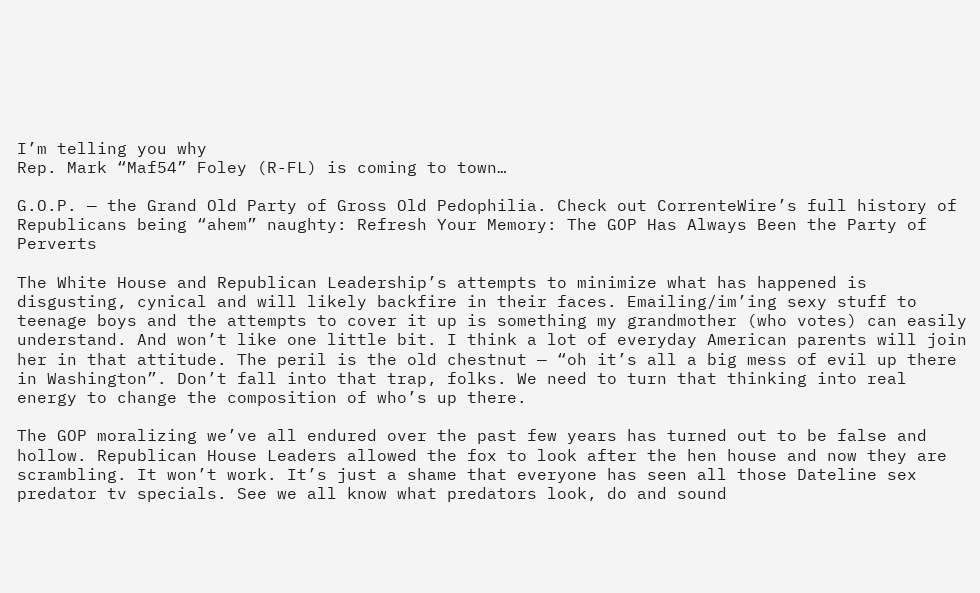I’m telling you why
Rep. Mark “Maf54” Foley (R-FL) is coming to town…

G.O.P. — the Grand Old Party of Gross Old Pedophilia. Check out CorrenteWire’s full history of Republicans being “ahem” naughty: Refresh Your Memory: The GOP Has Always Been the Party of Perverts

The White House and Republican Leadership’s attempts to minimize what has happened is disgusting, cynical and will likely backfire in their faces. Emailing/im’ing sexy stuff to teenage boys and the attempts to cover it up is something my grandmother (who votes) can easily understand. And won’t like one little bit. I think a lot of everyday American parents will join her in that attitude. The peril is the old chestnut — “oh it’s all a big mess of evil up there in Washington”. Don’t fall into that trap, folks. We need to turn that thinking into real energy to change the composition of who’s up there.

The GOP moralizing we’ve all endured over the past few years has turned out to be false and hollow. Republican House Leaders allowed the fox to look after the hen house and now they are scrambling. It won’t work. It’s just a shame that everyone has seen all those Dateline sex predator tv specials. See we all know what predators look, do and sound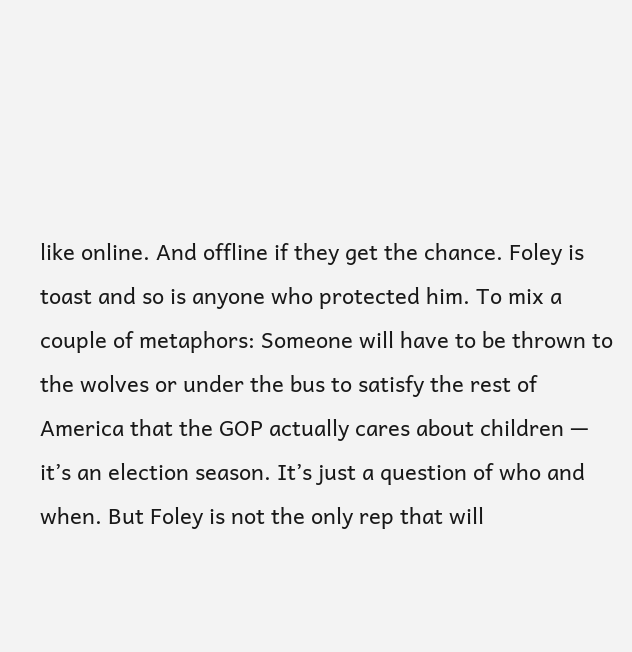like online. And offline if they get the chance. Foley is toast and so is anyone who protected him. To mix a couple of metaphors: Someone will have to be thrown to the wolves or under the bus to satisfy the rest of America that the GOP actually cares about children — it’s an election season. It’s just a question of who and when. But Foley is not the only rep that will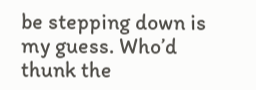be stepping down is my guess. Who’d thunk the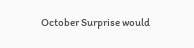October Surprise would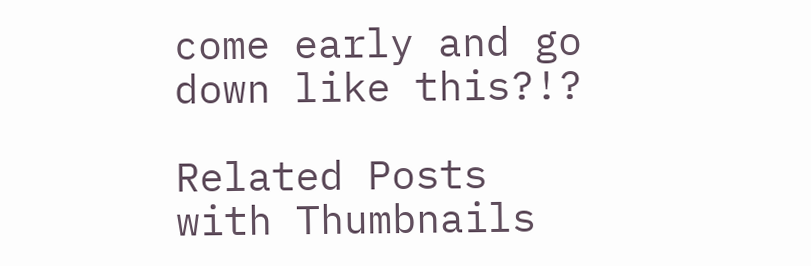come early and go down like this?!?

Related Posts with Thumbnails